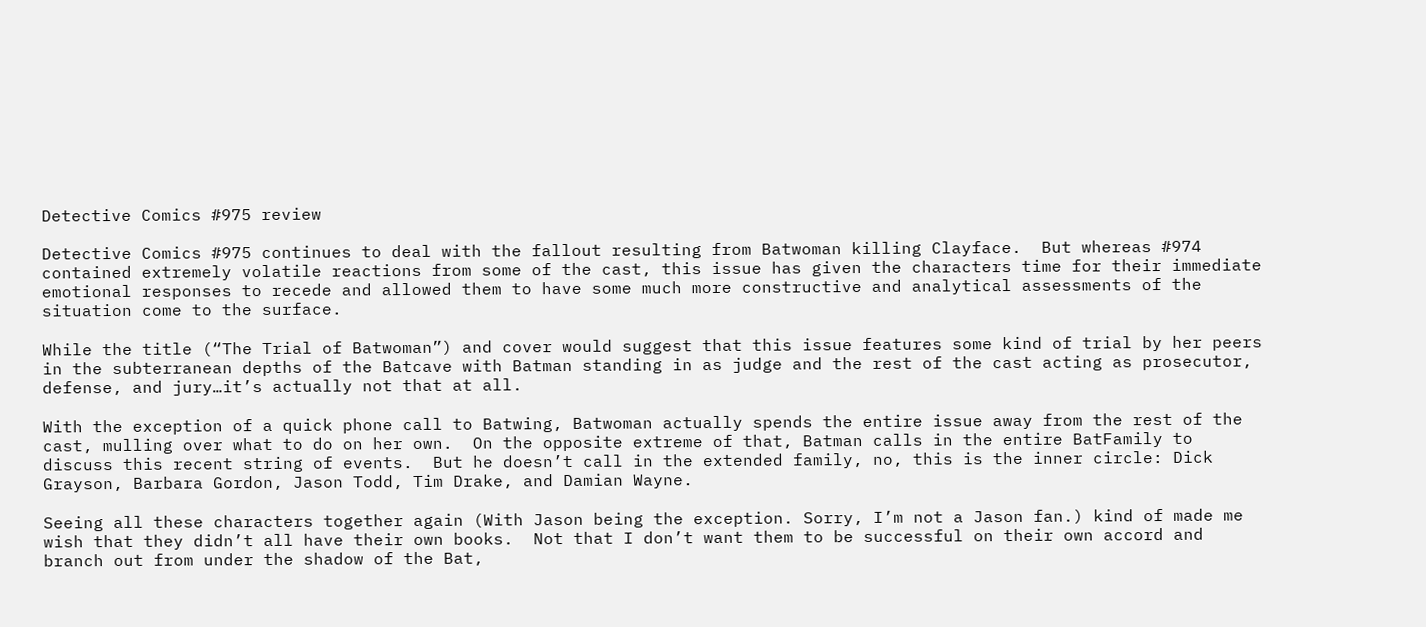Detective Comics #975 review

Detective Comics #975 continues to deal with the fallout resulting from Batwoman killing Clayface.  But whereas #974 contained extremely volatile reactions from some of the cast, this issue has given the characters time for their immediate emotional responses to recede and allowed them to have some much more constructive and analytical assessments of the situation come to the surface.

While the title (“The Trial of Batwoman”) and cover would suggest that this issue features some kind of trial by her peers in the subterranean depths of the Batcave with Batman standing in as judge and the rest of the cast acting as prosecutor, defense, and jury…it’s actually not that at all.

With the exception of a quick phone call to Batwing, Batwoman actually spends the entire issue away from the rest of the cast, mulling over what to do on her own.  On the opposite extreme of that, Batman calls in the entire BatFamily to discuss this recent string of events.  But he doesn’t call in the extended family, no, this is the inner circle: Dick Grayson, Barbara Gordon, Jason Todd, Tim Drake, and Damian Wayne.

Seeing all these characters together again (With Jason being the exception. Sorry, I’m not a Jason fan.) kind of made me wish that they didn’t all have their own books.  Not that I don’t want them to be successful on their own accord and branch out from under the shadow of the Bat,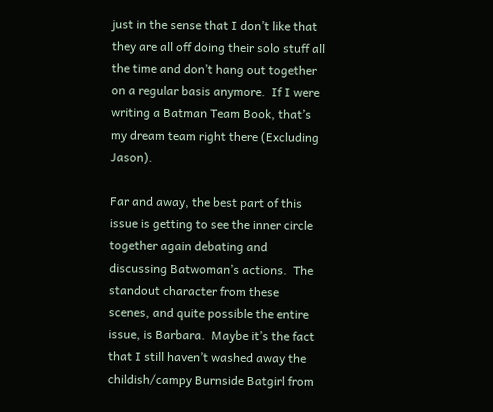just in the sense that I don’t like that they are all off doing their solo stuff all the time and don’t hang out together on a regular basis anymore.  If I were writing a Batman Team Book, that’s my dream team right there (Excluding Jason).

Far and away, the best part of this issue is getting to see the inner circle together again debating and discussing Batwoman’s actions.  The standout character from these scenes, and quite possible the entire issue, is Barbara.  Maybe it’s the fact that I still haven’t washed away the childish/campy Burnside Batgirl from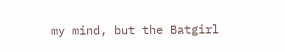my mind, but the Batgirl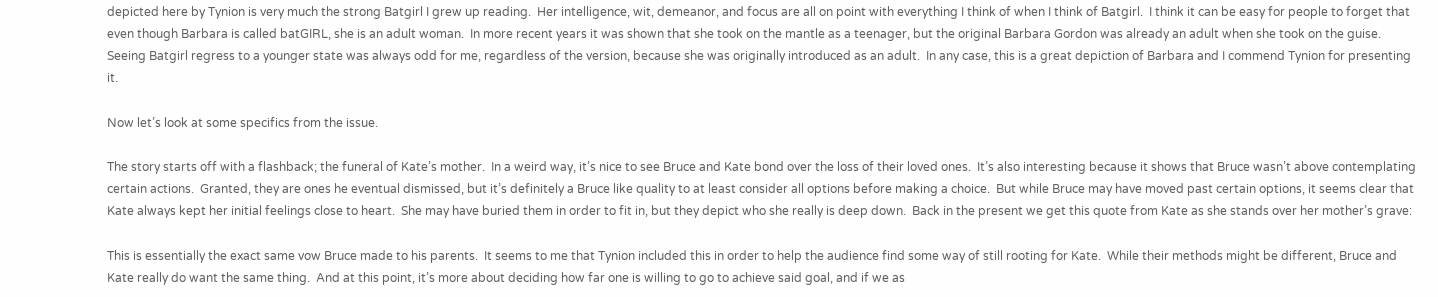depicted here by Tynion is very much the strong Batgirl I grew up reading.  Her intelligence, wit, demeanor, and focus are all on point with everything I think of when I think of Batgirl.  I think it can be easy for people to forget that even though Barbara is called batGIRL, she is an adult woman.  In more recent years it was shown that she took on the mantle as a teenager, but the original Barbara Gordon was already an adult when she took on the guise.  Seeing Batgirl regress to a younger state was always odd for me, regardless of the version, because she was originally introduced as an adult.  In any case, this is a great depiction of Barbara and I commend Tynion for presenting it.

Now let’s look at some specifics from the issue.

The story starts off with a flashback; the funeral of Kate’s mother.  In a weird way, it’s nice to see Bruce and Kate bond over the loss of their loved ones.  It’s also interesting because it shows that Bruce wasn’t above contemplating certain actions.  Granted, they are ones he eventual dismissed, but it’s definitely a Bruce like quality to at least consider all options before making a choice.  But while Bruce may have moved past certain options, it seems clear that Kate always kept her initial feelings close to heart.  She may have buried them in order to fit in, but they depict who she really is deep down.  Back in the present we get this quote from Kate as she stands over her mother’s grave:

This is essentially the exact same vow Bruce made to his parents.  It seems to me that Tynion included this in order to help the audience find some way of still rooting for Kate.  While their methods might be different, Bruce and Kate really do want the same thing.  And at this point, it’s more about deciding how far one is willing to go to achieve said goal, and if we as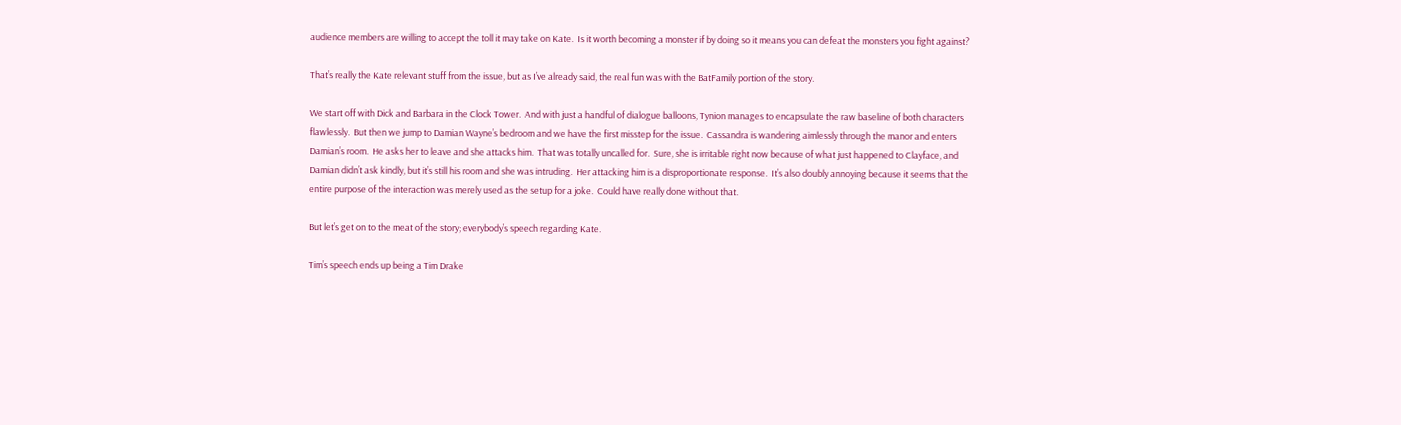audience members are willing to accept the toll it may take on Kate.  Is it worth becoming a monster if by doing so it means you can defeat the monsters you fight against?

That’s really the Kate relevant stuff from the issue, but as I’ve already said, the real fun was with the BatFamily portion of the story.

We start off with Dick and Barbara in the Clock Tower.  And with just a handful of dialogue balloons, Tynion manages to encapsulate the raw baseline of both characters flawlessly.  But then we jump to Damian Wayne’s bedroom and we have the first misstep for the issue.  Cassandra is wandering aimlessly through the manor and enters Damian’s room.  He asks her to leave and she attacks him.  That was totally uncalled for.  Sure, she is irritable right now because of what just happened to Clayface, and Damian didn’t ask kindly, but it’s still his room and she was intruding.  Her attacking him is a disproportionate response.  It’s also doubly annoying because it seems that the entire purpose of the interaction was merely used as the setup for a joke.  Could have really done without that.

But let’s get on to the meat of the story; everybody’s speech regarding Kate.

Tim’s speech ends up being a Tim Drake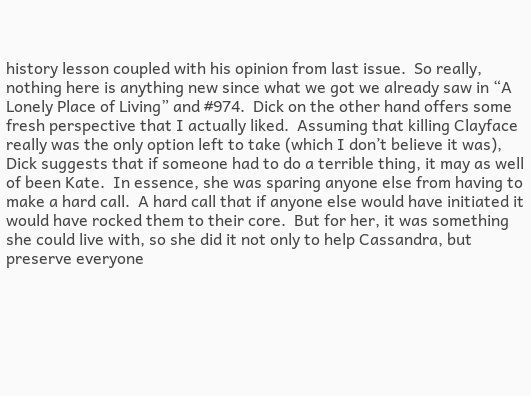history lesson coupled with his opinion from last issue.  So really, nothing here is anything new since what we got we already saw in “A Lonely Place of Living” and #974.  Dick on the other hand offers some fresh perspective that I actually liked.  Assuming that killing Clayface really was the only option left to take (which I don’t believe it was), Dick suggests that if someone had to do a terrible thing, it may as well of been Kate.  In essence, she was sparing anyone else from having to make a hard call.  A hard call that if anyone else would have initiated it would have rocked them to their core.  But for her, it was something she could live with, so she did it not only to help Cassandra, but preserve everyone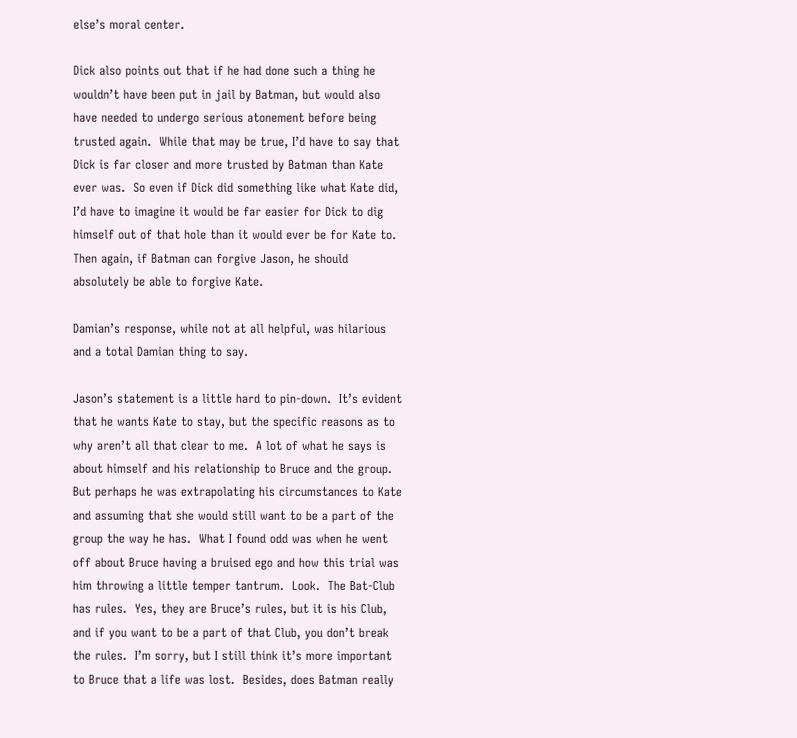else’s moral center.

Dick also points out that if he had done such a thing he wouldn’t have been put in jail by Batman, but would also have needed to undergo serious atonement before being trusted again.  While that may be true, I’d have to say that Dick is far closer and more trusted by Batman than Kate ever was.  So even if Dick did something like what Kate did, I’d have to imagine it would be far easier for Dick to dig himself out of that hole than it would ever be for Kate to.  Then again, if Batman can forgive Jason, he should absolutely be able to forgive Kate.

Damian’s response, while not at all helpful, was hilarious and a total Damian thing to say.

Jason’s statement is a little hard to pin-down.  It’s evident that he wants Kate to stay, but the specific reasons as to why aren’t all that clear to me.  A lot of what he says is about himself and his relationship to Bruce and the group.  But perhaps he was extrapolating his circumstances to Kate and assuming that she would still want to be a part of the group the way he has.  What I found odd was when he went off about Bruce having a bruised ego and how this trial was him throwing a little temper tantrum.  Look.  The Bat-Club has rules.  Yes, they are Bruce’s rules, but it is his Club, and if you want to be a part of that Club, you don’t break the rules.  I’m sorry, but I still think it’s more important to Bruce that a life was lost.  Besides, does Batman really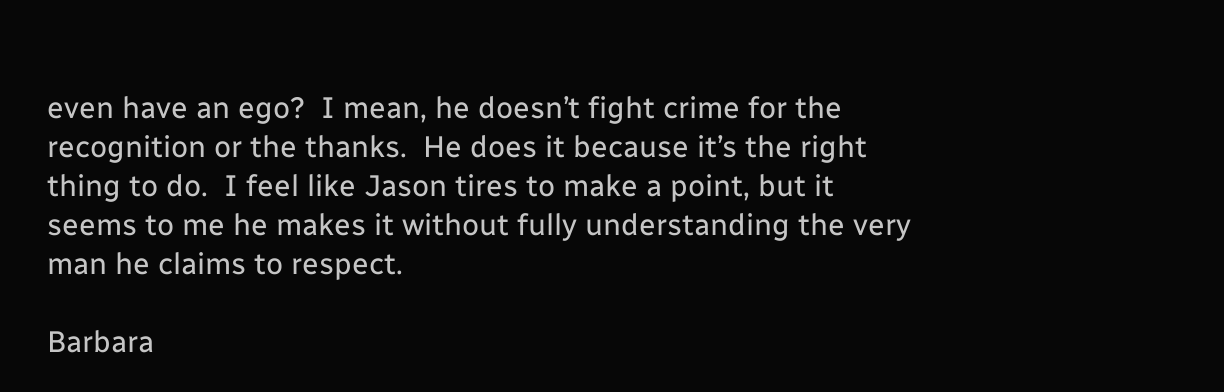even have an ego?  I mean, he doesn’t fight crime for the recognition or the thanks.  He does it because it’s the right thing to do.  I feel like Jason tires to make a point, but it seems to me he makes it without fully understanding the very man he claims to respect.

Barbara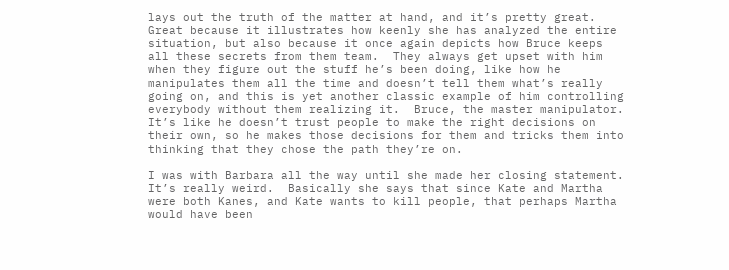lays out the truth of the matter at hand, and it’s pretty great.  Great because it illustrates how keenly she has analyzed the entire situation, but also because it once again depicts how Bruce keeps all these secrets from them team.  They always get upset with him when they figure out the stuff he’s been doing, like how he manipulates them all the time and doesn’t tell them what’s really going on, and this is yet another classic example of him controlling everybody without them realizing it.  Bruce, the master manipulator.  It’s like he doesn’t trust people to make the right decisions on their own, so he makes those decisions for them and tricks them into thinking that they chose the path they’re on.

I was with Barbara all the way until she made her closing statement.  It’s really weird.  Basically she says that since Kate and Martha were both Kanes, and Kate wants to kill people, that perhaps Martha would have been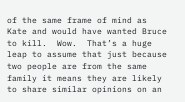of the same frame of mind as Kate and would have wanted Bruce to kill.  Wow.  That’s a huge leap to assume that just because two people are from the same family it means they are likely to share similar opinions on an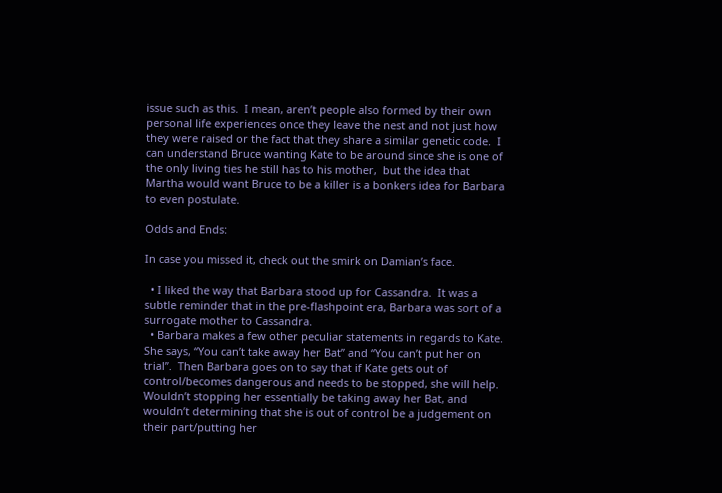issue such as this.  I mean, aren’t people also formed by their own personal life experiences once they leave the nest and not just how they were raised or the fact that they share a similar genetic code.  I can understand Bruce wanting Kate to be around since she is one of the only living ties he still has to his mother,  but the idea that Martha would want Bruce to be a killer is a bonkers idea for Barbara to even postulate.

Odds and Ends:

In case you missed it, check out the smirk on Damian’s face.

  • I liked the way that Barbara stood up for Cassandra.  It was a subtle reminder that in the pre-flashpoint era, Barbara was sort of a surrogate mother to Cassandra.
  • Barbara makes a few other peculiar statements in regards to Kate.  She says, “You can’t take away her Bat” and “You can’t put her on trial”.  Then Barbara goes on to say that if Kate gets out of control/becomes dangerous and needs to be stopped, she will help.  Wouldn’t stopping her essentially be taking away her Bat, and wouldn’t determining that she is out of control be a judgement on their part/putting her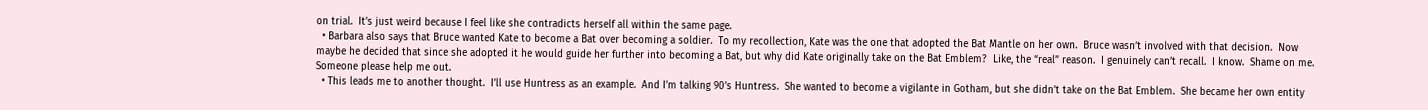on trial.  It’s just weird because I feel like she contradicts herself all within the same page.
  • Barbara also says that Bruce wanted Kate to become a Bat over becoming a soldier.  To my recollection, Kate was the one that adopted the Bat Mantle on her own.  Bruce wasn’t involved with that decision.  Now maybe he decided that since she adopted it he would guide her further into becoming a Bat, but why did Kate originally take on the Bat Emblem?  Like, the “real” reason.  I genuinely can’t recall.  I know.  Shame on me.  Someone please help me out.
  • This leads me to another thought.  I’ll use Huntress as an example.  And I’m talking 90’s Huntress.  She wanted to become a vigilante in Gotham, but she didn’t take on the Bat Emblem.  She became her own entity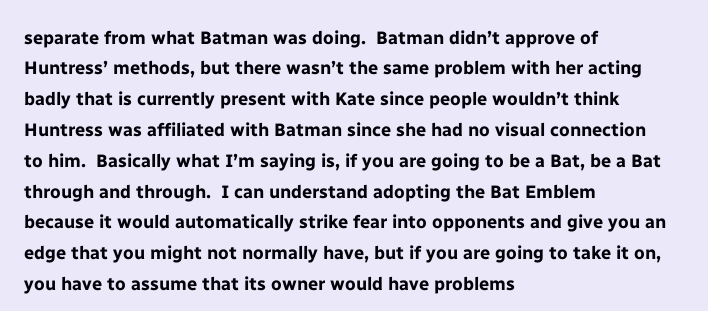separate from what Batman was doing.  Batman didn’t approve of Huntress’ methods, but there wasn’t the same problem with her acting badly that is currently present with Kate since people wouldn’t think Huntress was affiliated with Batman since she had no visual connection to him.  Basically what I’m saying is, if you are going to be a Bat, be a Bat through and through.  I can understand adopting the Bat Emblem because it would automatically strike fear into opponents and give you an edge that you might not normally have, but if you are going to take it on, you have to assume that its owner would have problems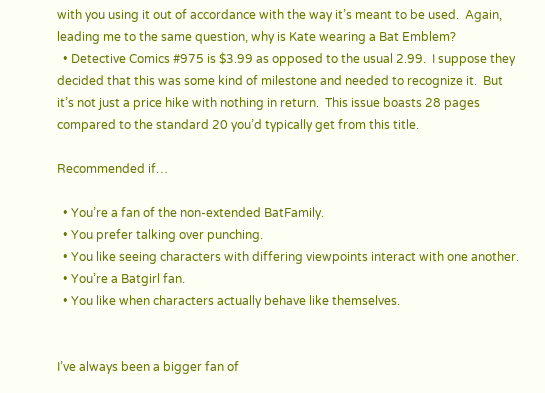with you using it out of accordance with the way it’s meant to be used.  Again, leading me to the same question, why is Kate wearing a Bat Emblem?
  • Detective Comics #975 is $3.99 as opposed to the usual 2.99.  I suppose they decided that this was some kind of milestone and needed to recognize it.  But it’s not just a price hike with nothing in return.  This issue boasts 28 pages compared to the standard 20 you’d typically get from this title.

Recommended if…

  • You’re a fan of the non-extended BatFamily.
  • You prefer talking over punching.
  • You like seeing characters with differing viewpoints interact with one another.
  • You’re a Batgirl fan.
  • You like when characters actually behave like themselves.


I’ve always been a bigger fan of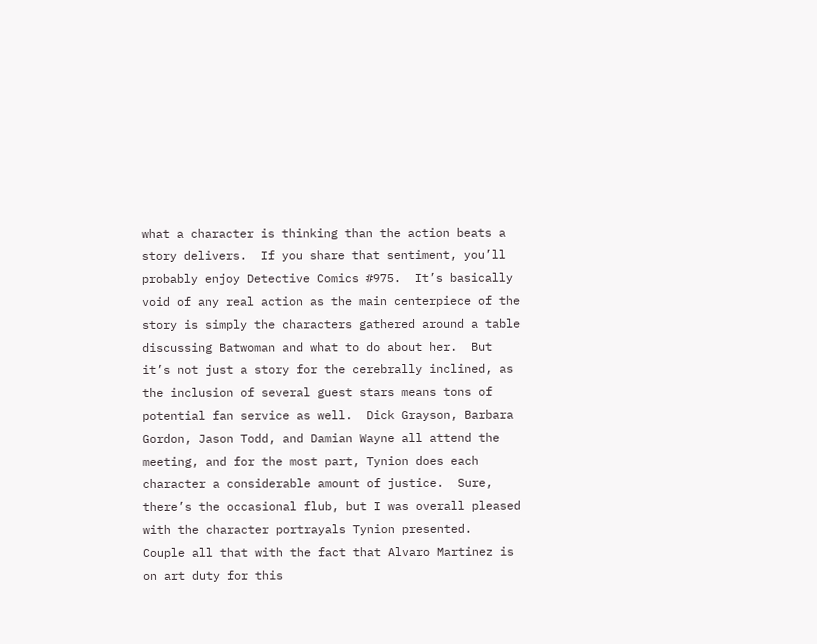what a character is thinking than the action beats a story delivers.  If you share that sentiment, you’ll probably enjoy Detective Comics #975.  It’s basically void of any real action as the main centerpiece of the story is simply the characters gathered around a table discussing Batwoman and what to do about her.  But it’s not just a story for the cerebrally inclined, as the inclusion of several guest stars means tons of potential fan service as well.  Dick Grayson, Barbara Gordon, Jason Todd, and Damian Wayne all attend the meeting, and for the most part, Tynion does each character a considerable amount of justice.  Sure, there’s the occasional flub, but I was overall pleased with the character portrayals Tynion presented.  Couple all that with the fact that Alvaro Martinez is on art duty for this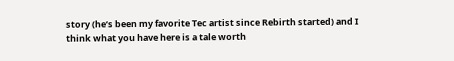story (he’s been my favorite Tec artist since Rebirth started) and I think what you have here is a tale worth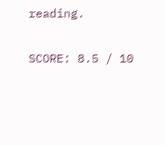reading.

SCORE: 8.5 / 10